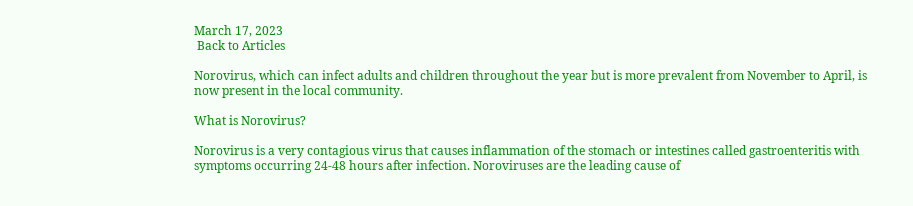March 17, 2023
 Back to Articles

Norovirus, which can infect adults and children throughout the year but is more prevalent from November to April, is now present in the local community.

What is Norovirus?

Norovirus is a very contagious virus that causes inflammation of the stomach or intestines called gastroenteritis with symptoms occurring 24-48 hours after infection. Noroviruses are the leading cause of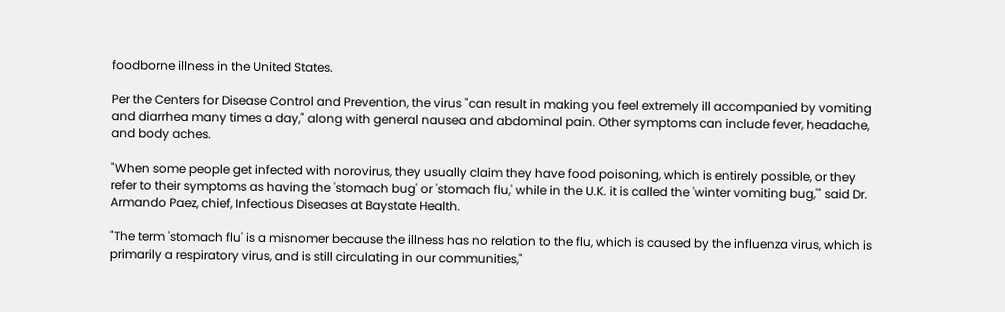foodborne illness in the United States.

Per the Centers for Disease Control and Prevention, the virus "can result in making you feel extremely ill accompanied by vomiting and diarrhea many times a day," along with general nausea and abdominal pain. Other symptoms can include fever, headache, and body aches.

"When some people get infected with norovirus, they usually claim they have food poisoning, which is entirely possible, or they refer to their symptoms as having the 'stomach bug' or 'stomach flu,' while in the U.K. it is called the 'winter vomiting bug,'" said Dr. Armando Paez, chief, Infectious Diseases at Baystate Health.

"The term 'stomach flu' is a misnomer because the illness has no relation to the flu, which is caused by the influenza virus, which is primarily a respiratory virus, and is still circulating in our communities,"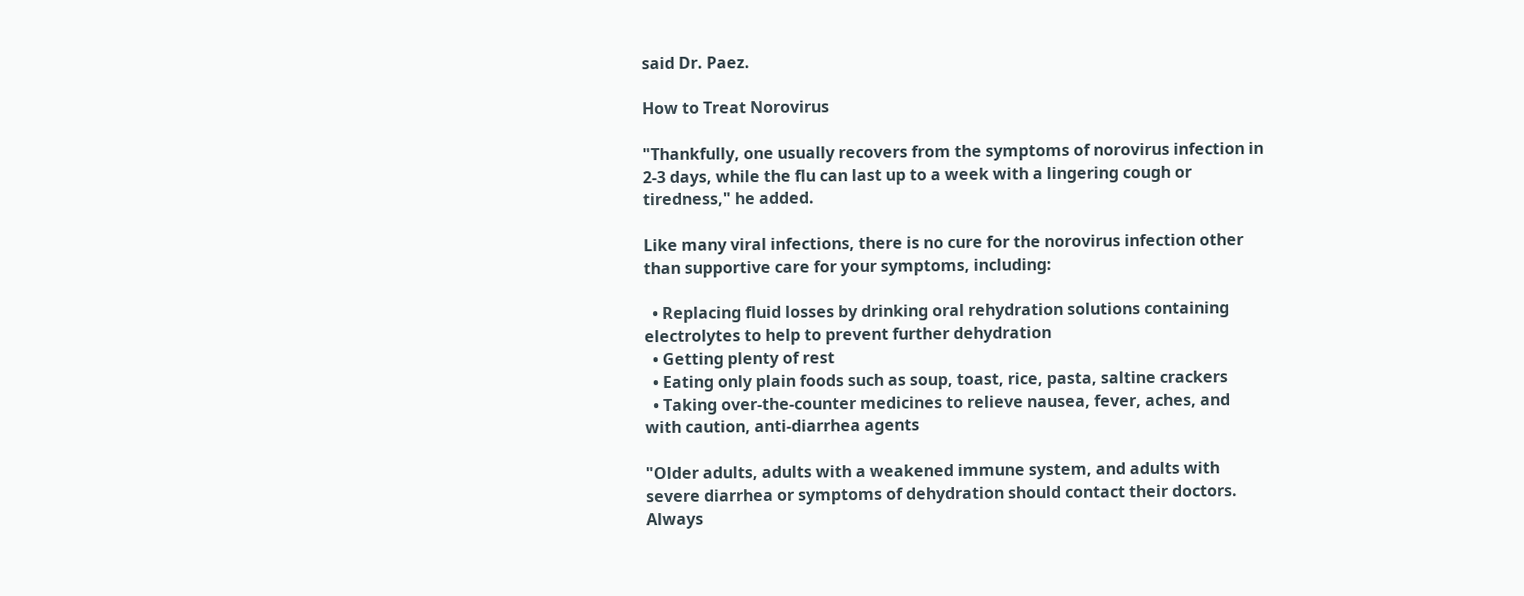said Dr. Paez.

How to Treat Norovirus

"Thankfully, one usually recovers from the symptoms of norovirus infection in 2-3 days, while the flu can last up to a week with a lingering cough or tiredness," he added.

Like many viral infections, there is no cure for the norovirus infection other than supportive care for your symptoms, including:

  • Replacing fluid losses by drinking oral rehydration solutions containing electrolytes to help to prevent further dehydration
  • Getting plenty of rest
  • Eating only plain foods such as soup, toast, rice, pasta, saltine crackers
  • Taking over-the-counter medicines to relieve nausea, fever, aches, and with caution, anti-diarrhea agents

"Older adults, adults with a weakened immune system, and adults with severe diarrhea or symptoms of dehydration should contact their doctors. Always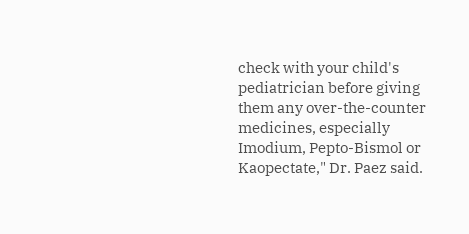check with your child's pediatrician before giving them any over-the-counter medicines, especially Imodium, Pepto-Bismol or Kaopectate," Dr. Paez said.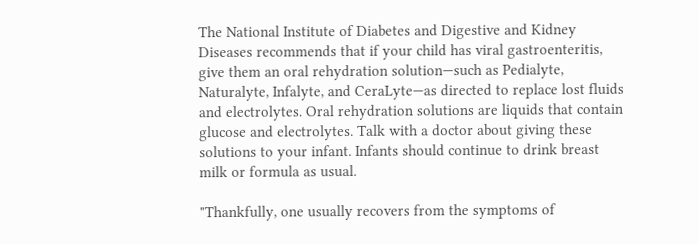The National Institute of Diabetes and Digestive and Kidney Diseases recommends that if your child has viral gastroenteritis, give them an oral rehydration solution—such as Pedialyte, Naturalyte, Infalyte, and CeraLyte—as directed to replace lost fluids and electrolytes. Oral rehydration solutions are liquids that contain glucose and electrolytes. Talk with a doctor about giving these solutions to your infant. Infants should continue to drink breast milk or formula as usual.

"Thankfully, one usually recovers from the symptoms of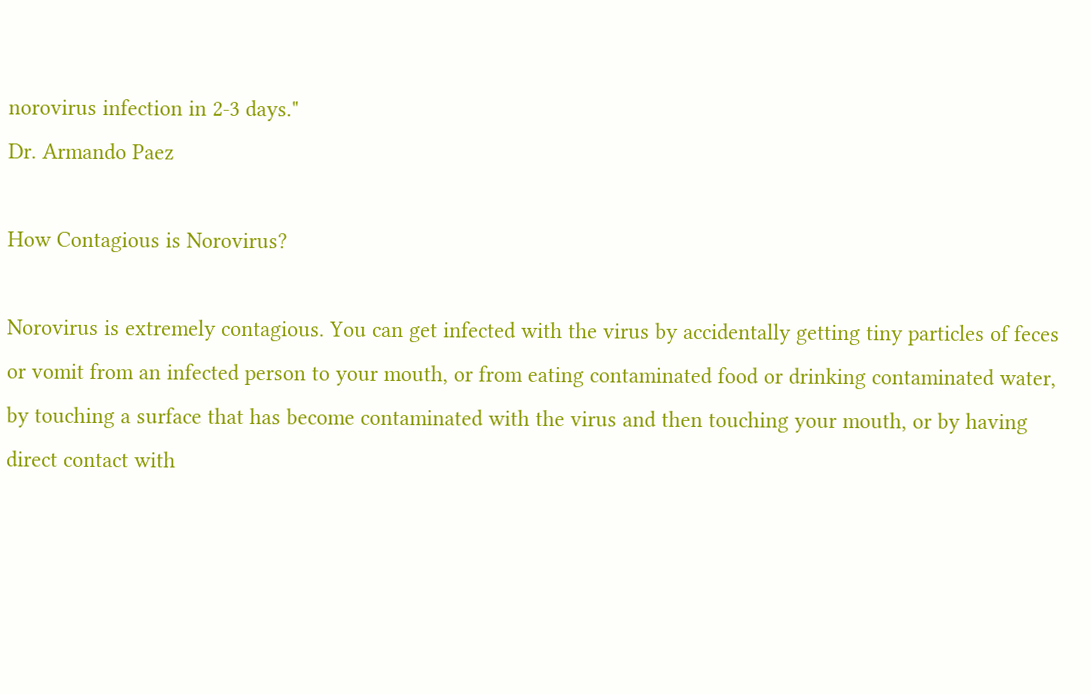norovirus infection in 2-3 days."
Dr. Armando Paez

How Contagious is Norovirus?

Norovirus is extremely contagious. You can get infected with the virus by accidentally getting tiny particles of feces or vomit from an infected person to your mouth, or from eating contaminated food or drinking contaminated water, by touching a surface that has become contaminated with the virus and then touching your mouth, or by having direct contact with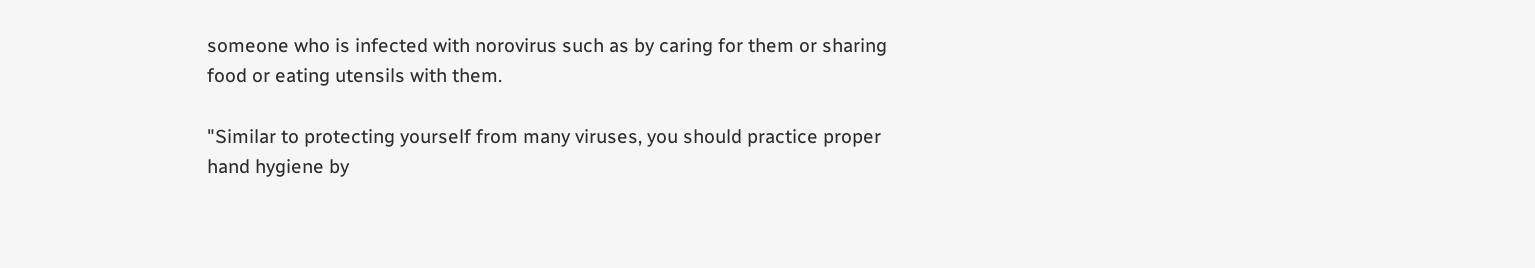someone who is infected with norovirus such as by caring for them or sharing food or eating utensils with them.

"Similar to protecting yourself from many viruses, you should practice proper hand hygiene by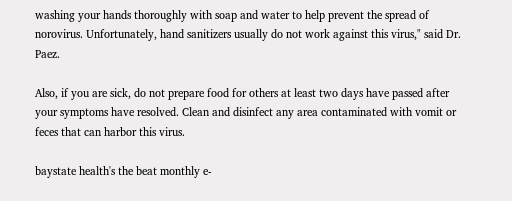washing your hands thoroughly with soap and water to help prevent the spread of norovirus. Unfortunately, hand sanitizers usually do not work against this virus," said Dr. Paez.

Also, if you are sick, do not prepare food for others at least two days have passed after your symptoms have resolved. Clean and disinfect any area contaminated with vomit or feces that can harbor this virus.

baystate health's the beat monthly e-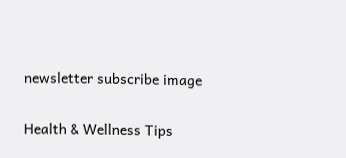newsletter subscribe image

Health & Wellness Tips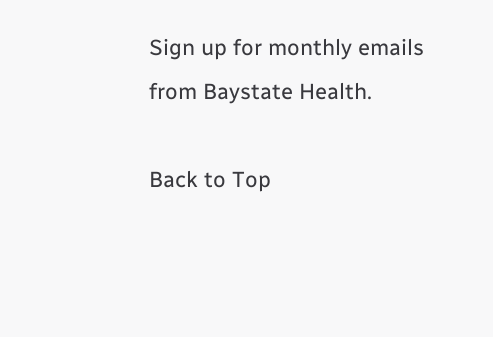Sign up for monthly emails from Baystate Health.

Back to Top